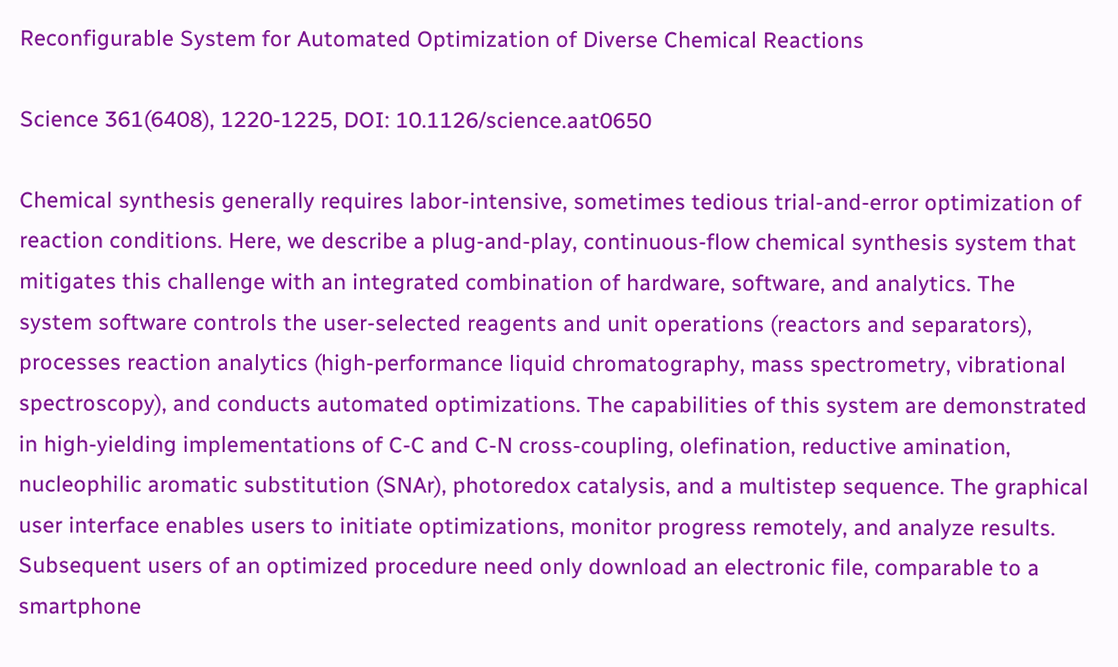Reconfigurable System for Automated Optimization of Diverse Chemical Reactions

Science 361(6408), 1220-1225, DOI: 10.1126/science.aat0650

Chemical synthesis generally requires labor-intensive, sometimes tedious trial-and-error optimization of reaction conditions. Here, we describe a plug-and-play, continuous-flow chemical synthesis system that mitigates this challenge with an integrated combination of hardware, software, and analytics. The system software controls the user-selected reagents and unit operations (reactors and separators), processes reaction analytics (high-performance liquid chromatography, mass spectrometry, vibrational spectroscopy), and conducts automated optimizations. The capabilities of this system are demonstrated in high-yielding implementations of C-C and C-N cross-coupling, olefination, reductive amination, nucleophilic aromatic substitution (SNAr), photoredox catalysis, and a multistep sequence. The graphical user interface enables users to initiate optimizations, monitor progress remotely, and analyze results. Subsequent users of an optimized procedure need only download an electronic file, comparable to a smartphone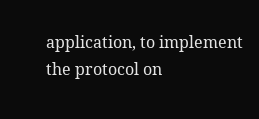application, to implement the protocol on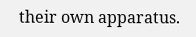their own apparatus.